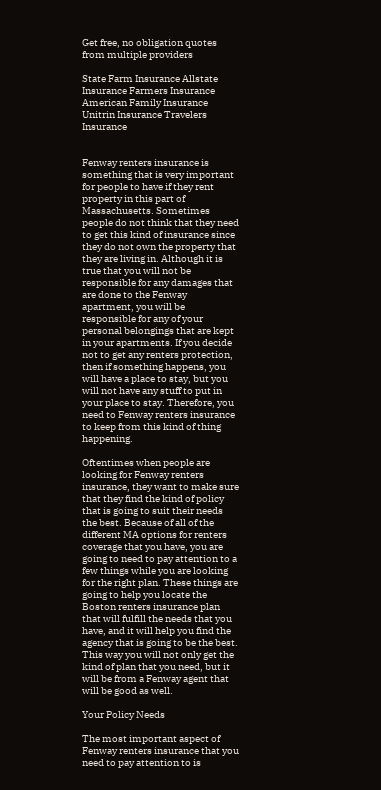Get free, no obligation quotes from multiple providers

State Farm Insurance Allstate Insurance Farmers Insurance American Family Insurance Unitrin Insurance Travelers Insurance


Fenway renters insurance is something that is very important for people to have if they rent property in this part of Massachusetts. Sometimes people do not think that they need to get this kind of insurance since they do not own the property that they are living in. Although it is true that you will not be responsible for any damages that are done to the Fenway apartment, you will be responsible for any of your personal belongings that are kept in your apartments. If you decide not to get any renters protection, then if something happens, you will have a place to stay, but you will not have any stuff to put in your place to stay. Therefore, you need to Fenway renters insurance to keep from this kind of thing happening.

Oftentimes when people are looking for Fenway renters insurance, they want to make sure that they find the kind of policy that is going to suit their needs the best. Because of all of the different MA options for renters coverage that you have, you are going to need to pay attention to a few things while you are looking for the right plan. These things are going to help you locate the Boston renters insurance plan that will fulfill the needs that you have, and it will help you find the agency that is going to be the best. This way you will not only get the kind of plan that you need, but it will be from a Fenway agent that will be good as well.

Your Policy Needs

The most important aspect of Fenway renters insurance that you need to pay attention to is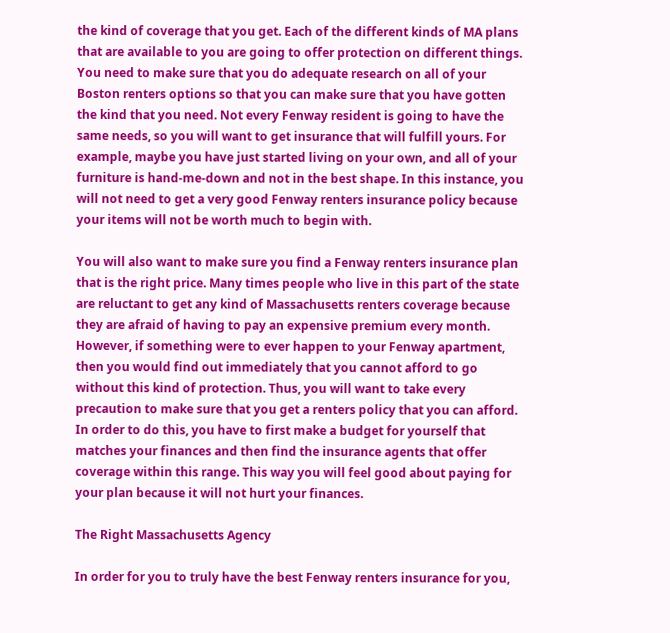the kind of coverage that you get. Each of the different kinds of MA plans that are available to you are going to offer protection on different things. You need to make sure that you do adequate research on all of your Boston renters options so that you can make sure that you have gotten the kind that you need. Not every Fenway resident is going to have the same needs, so you will want to get insurance that will fulfill yours. For example, maybe you have just started living on your own, and all of your furniture is hand-me-down and not in the best shape. In this instance, you will not need to get a very good Fenway renters insurance policy because your items will not be worth much to begin with.

You will also want to make sure you find a Fenway renters insurance plan that is the right price. Many times people who live in this part of the state are reluctant to get any kind of Massachusetts renters coverage because they are afraid of having to pay an expensive premium every month. However, if something were to ever happen to your Fenway apartment, then you would find out immediately that you cannot afford to go without this kind of protection. Thus, you will want to take every precaution to make sure that you get a renters policy that you can afford. In order to do this, you have to first make a budget for yourself that matches your finances and then find the insurance agents that offer coverage within this range. This way you will feel good about paying for your plan because it will not hurt your finances.

The Right Massachusetts Agency

In order for you to truly have the best Fenway renters insurance for you,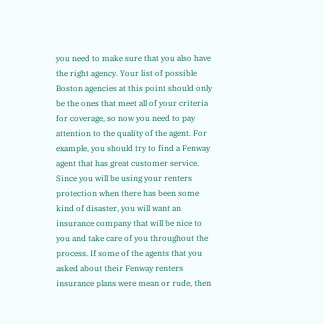you need to make sure that you also have the right agency. Your list of possible Boston agencies at this point should only be the ones that meet all of your criteria for coverage, so now you need to pay attention to the quality of the agent. For example, you should try to find a Fenway agent that has great customer service. Since you will be using your renters protection when there has been some kind of disaster, you will want an insurance company that will be nice to you and take care of you throughout the process. If some of the agents that you asked about their Fenway renters insurance plans were mean or rude, then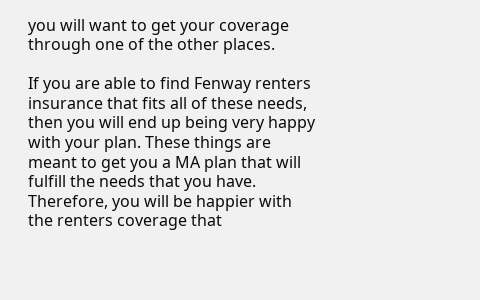you will want to get your coverage through one of the other places.

If you are able to find Fenway renters insurance that fits all of these needs, then you will end up being very happy with your plan. These things are meant to get you a MA plan that will fulfill the needs that you have. Therefore, you will be happier with the renters coverage that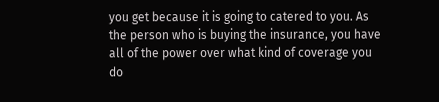you get because it is going to catered to you. As the person who is buying the insurance, you have all of the power over what kind of coverage you do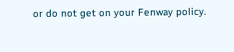or do not get on your Fenway policy.